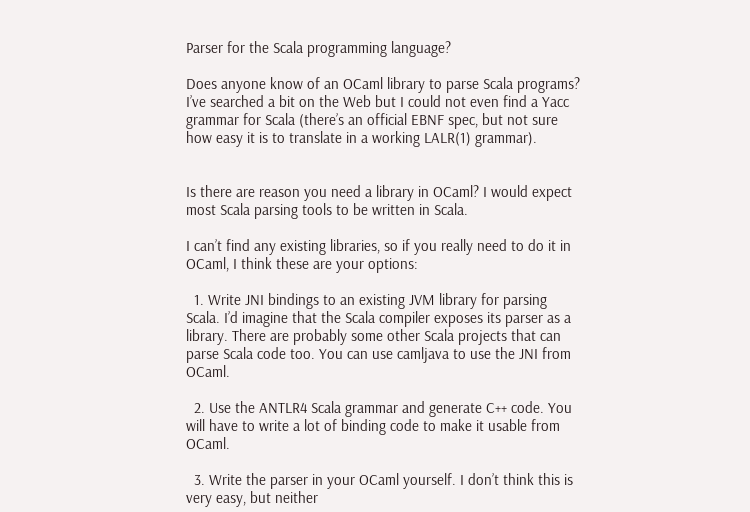Parser for the Scala programming language?

Does anyone know of an OCaml library to parse Scala programs? I’ve searched a bit on the Web but I could not even find a Yacc grammar for Scala (there’s an official EBNF spec, but not sure how easy it is to translate in a working LALR(1) grammar).


Is there are reason you need a library in OCaml? I would expect most Scala parsing tools to be written in Scala.

I can’t find any existing libraries, so if you really need to do it in OCaml, I think these are your options:

  1. Write JNI bindings to an existing JVM library for parsing Scala. I’d imagine that the Scala compiler exposes its parser as a library. There are probably some other Scala projects that can parse Scala code too. You can use camljava to use the JNI from OCaml.

  2. Use the ANTLR4 Scala grammar and generate C++ code. You will have to write a lot of binding code to make it usable from OCaml.

  3. Write the parser in your OCaml yourself. I don’t think this is very easy, but neither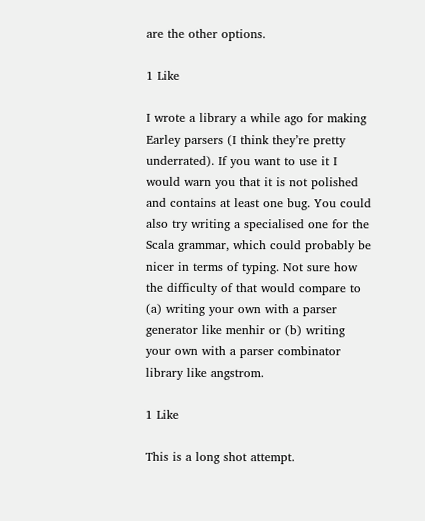are the other options.

1 Like

I wrote a library a while ago for making Earley parsers (I think they’re pretty underrated). If you want to use it I would warn you that it is not polished and contains at least one bug. You could also try writing a specialised one for the Scala grammar, which could probably be nicer in terms of typing. Not sure how the difficulty of that would compare to (a) writing your own with a parser generator like menhir or (b) writing your own with a parser combinator library like angstrom.

1 Like

This is a long shot attempt.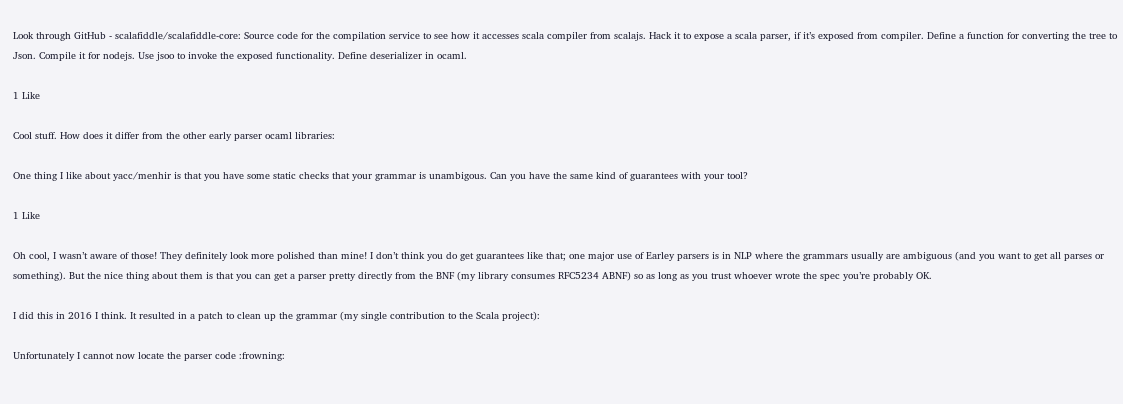Look through GitHub - scalafiddle/scalafiddle-core: Source code for the compilation service to see how it accesses scala compiler from scalajs. Hack it to expose a scala parser, if it’s exposed from compiler. Define a function for converting the tree to Json. Compile it for nodejs. Use jsoo to invoke the exposed functionality. Define deserializer in ocaml.

1 Like

Cool stuff. How does it differ from the other early parser ocaml libraries:

One thing I like about yacc/menhir is that you have some static checks that your grammar is unambigous. Can you have the same kind of guarantees with your tool?

1 Like

Oh cool, I wasn’t aware of those! They definitely look more polished than mine! I don’t think you do get guarantees like that; one major use of Earley parsers is in NLP where the grammars usually are ambiguous (and you want to get all parses or something). But the nice thing about them is that you can get a parser pretty directly from the BNF (my library consumes RFC5234 ABNF) so as long as you trust whoever wrote the spec you’re probably OK.

I did this in 2016 I think. It resulted in a patch to clean up the grammar (my single contribution to the Scala project):

Unfortunately I cannot now locate the parser code :frowning: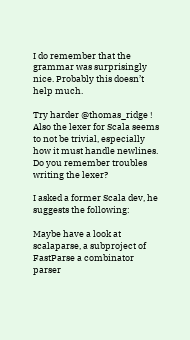I do remember that the grammar was surprisingly nice. Probably this doesn’t help much.

Try harder @thomas_ridge ! Also the lexer for Scala seems to not be trivial, especially how it must handle newlines. Do you remember troubles writing the lexer?

I asked a former Scala dev, he suggests the following:

Maybe have a look at scalaparse, a subproject of FastParse a combinator parser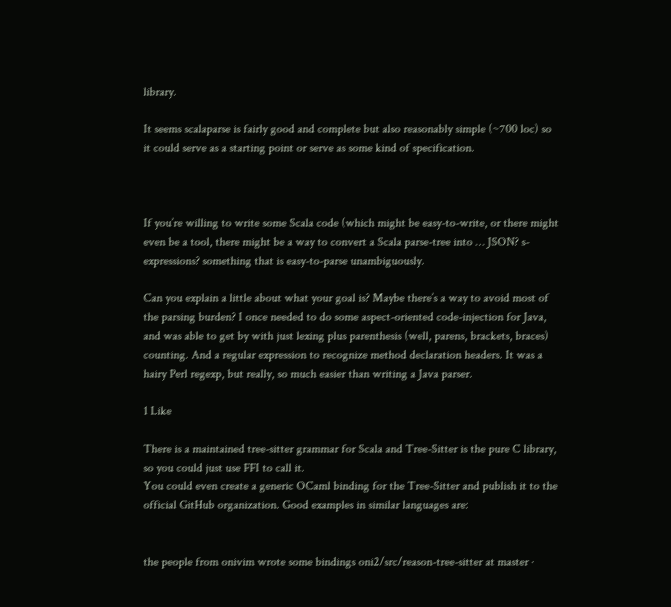library.

It seems scalaparse is fairly good and complete but also reasonably simple (~700 loc) so it could serve as a starting point or serve as some kind of specification.



If you’re willing to write some Scala code (which might be easy-to-write, or there might even be a tool, there might be a way to convert a Scala parse-tree into … JSON? s-expressions? something that is easy-to-parse unambiguously.

Can you explain a little about what your goal is? Maybe there’s a way to avoid most of the parsing burden? I once needed to do some aspect-oriented code-injection for Java, and was able to get by with just lexing plus parenthesis (well, parens, brackets, braces) counting. And a regular expression to recognize method declaration headers. It was a hairy Perl regexp, but really, so much easier than writing a Java parser.

1 Like

There is a maintained tree-sitter grammar for Scala and Tree-Sitter is the pure C library, so you could just use FFI to call it.
You could even create a generic OCaml binding for the Tree-Sitter and publish it to the official GitHub organization. Good examples in similar languages are:


the people from onivim wrote some bindings oni2/src/reason-tree-sitter at master ·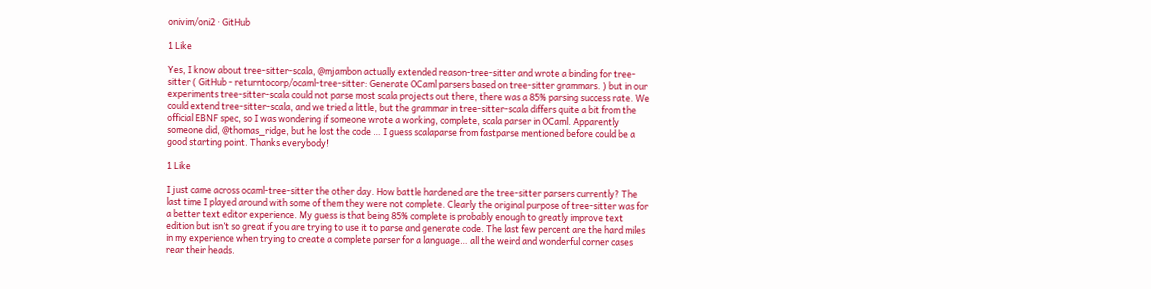onivim/oni2 · GitHub

1 Like

Yes, I know about tree-sitter-scala, @mjambon actually extended reason-tree-sitter and wrote a binding for tree-sitter ( GitHub - returntocorp/ocaml-tree-sitter: Generate OCaml parsers based on tree-sitter grammars. ) but in our experiments tree-sitter-scala could not parse most scala projects out there, there was a 85% parsing success rate. We could extend tree-sitter-scala, and we tried a little, but the grammar in tree-sitter-scala differs quite a bit from the official EBNF spec, so I was wondering if someone wrote a working, complete, scala parser in OCaml. Apparently someone did, @thomas_ridge, but he lost the code … I guess scalaparse from fastparse mentioned before could be a good starting point. Thanks everybody!

1 Like

I just came across ocaml-tree-sitter the other day. How battle hardened are the tree-sitter parsers currently? The last time I played around with some of them they were not complete. Clearly the original purpose of tree-sitter was for a better text editor experience. My guess is that being 85% complete is probably enough to greatly improve text edition but isn’t so great if you are trying to use it to parse and generate code. The last few percent are the hard miles in my experience when trying to create a complete parser for a language… all the weird and wonderful corner cases rear their heads.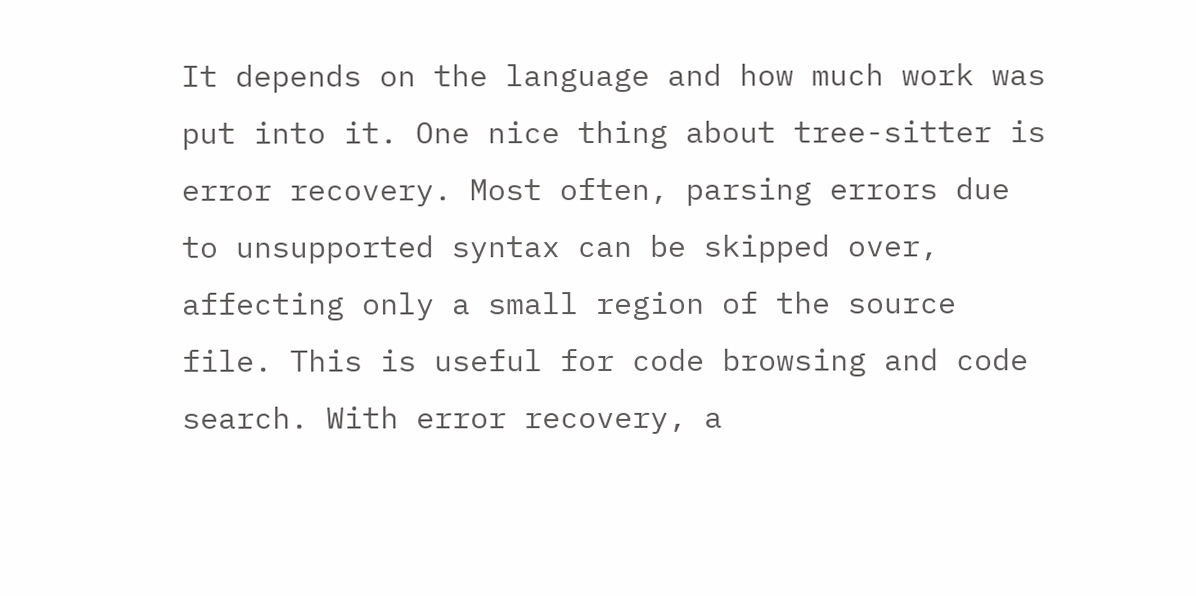It depends on the language and how much work was put into it. One nice thing about tree-sitter is error recovery. Most often, parsing errors due to unsupported syntax can be skipped over, affecting only a small region of the source file. This is useful for code browsing and code search. With error recovery, a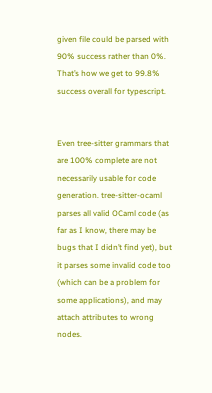given file could be parsed with 90% success rather than 0%. That’s how we get to 99.8% success overall for typescript.


Even tree-sitter grammars that are 100% complete are not necessarily usable for code generation. tree-sitter-ocaml parses all valid OCaml code (as far as I know, there may be bugs that I didn’t find yet), but it parses some invalid code too (which can be a problem for some applications), and may attach attributes to wrong nodes.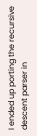I ended up porting the recursive descent parser in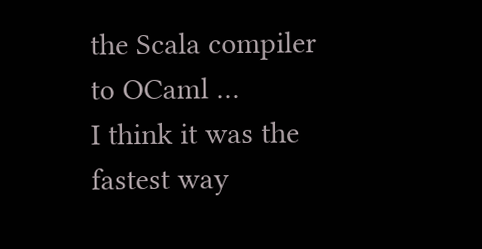the Scala compiler to OCaml …
I think it was the fastest way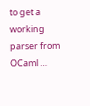to get a working parser from OCaml …